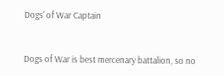Dogs' of War Captain


Dogs of War is best mercenary battalion, so no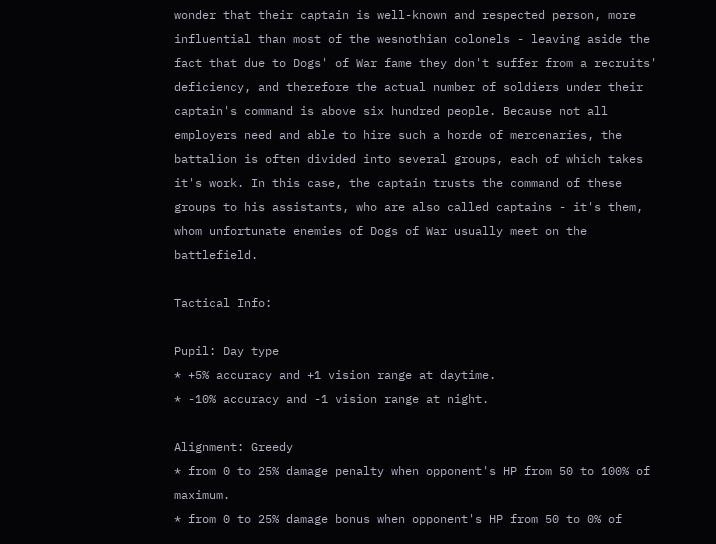wonder that their captain is well-known and respected person, more influential than most of the wesnothian colonels - leaving aside the fact that due to Dogs' of War fame they don't suffer from a recruits' deficiency, and therefore the actual number of soldiers under their captain's command is above six hundred people. Because not all employers need and able to hire such a horde of mercenaries, the battalion is often divided into several groups, each of which takes it's work. In this case, the captain trusts the command of these groups to his assistants, who are also called captains - it's them, whom unfortunate enemies of Dogs of War usually meet on the battlefield.

Tactical Info:

Pupil: Day type
* +5% accuracy and +1 vision range at daytime.
* -10% accuracy and -1 vision range at night.

Alignment: Greedy
* from 0 to 25% damage penalty when opponent's HP from 50 to 100% of maximum.
* from 0 to 25% damage bonus when opponent's HP from 50 to 0% of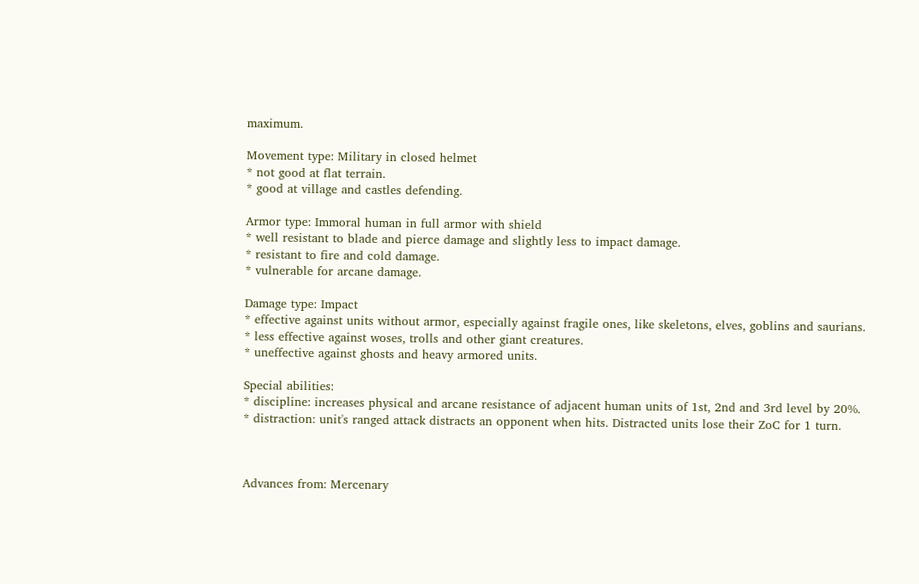maximum.

Movement type: Military in closed helmet
* not good at flat terrain.
* good at village and castles defending.

Armor type: Immoral human in full armor with shield
* well resistant to blade and pierce damage and slightly less to impact damage.
* resistant to fire and cold damage.
* vulnerable for arcane damage.

Damage type: Impact
* effective against units without armor, especially against fragile ones, like skeletons, elves, goblins and saurians.
* less effective against woses, trolls and other giant creatures.
* uneffective against ghosts and heavy armored units.

Special abilities:
* discipline: increases physical and arcane resistance of adjacent human units of 1st, 2nd and 3rd level by 20%.
* distraction: unit's ranged attack distracts an opponent when hits. Distracted units lose their ZoC for 1 turn.



Advances from: Mercenary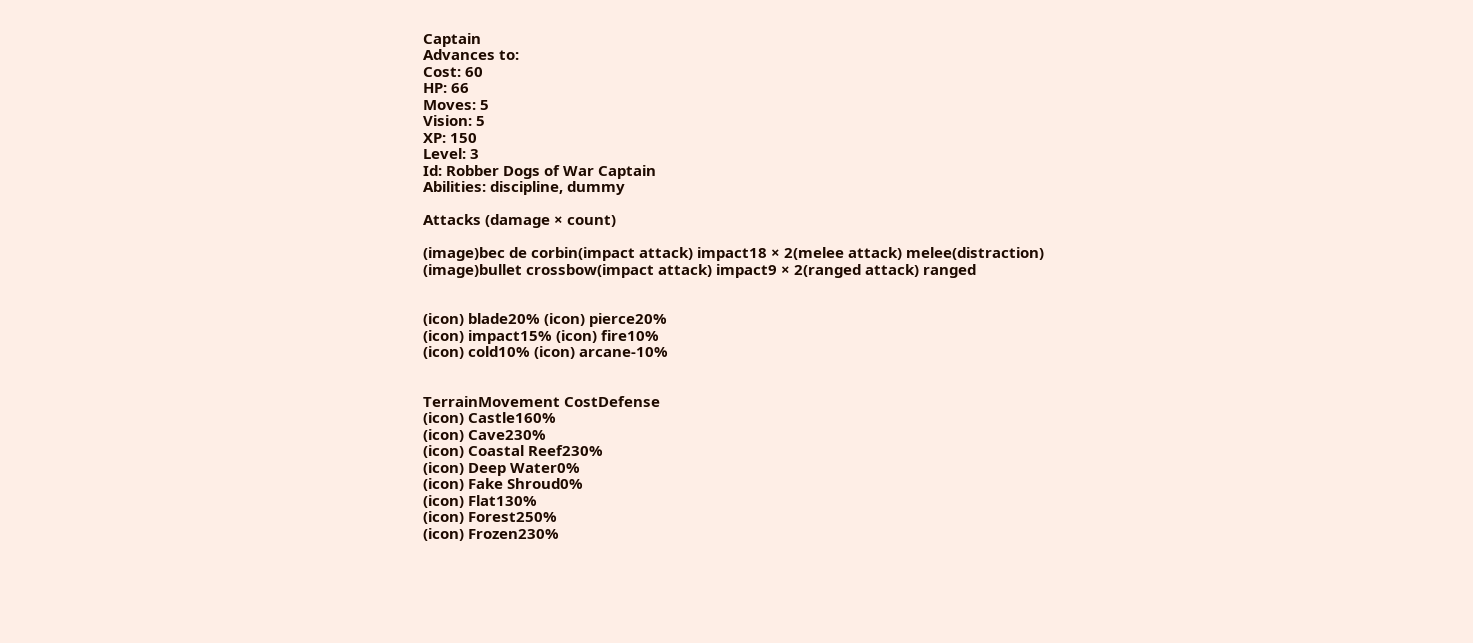Captain
Advances to:
Cost: 60
HP: 66
Moves: 5
Vision: 5
XP: 150
Level: 3
Id: Robber Dogs of War Captain
Abilities: discipline, dummy

Attacks (damage × count)

(image)bec de corbin(impact attack) impact18 × 2(melee attack) melee(distraction)
(image)bullet crossbow(impact attack) impact9 × 2(ranged attack) ranged


(icon) blade20% (icon) pierce20%
(icon) impact15% (icon) fire10%
(icon) cold10% (icon) arcane-10%


TerrainMovement CostDefense
(icon) Castle160%
(icon) Cave230%
(icon) Coastal Reef230%
(icon) Deep Water0%
(icon) Fake Shroud0%
(icon) Flat130%
(icon) Forest250%
(icon) Frozen230%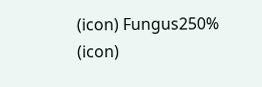(icon) Fungus250%
(icon)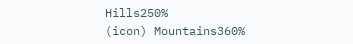Hills250%
(icon) Mountains360%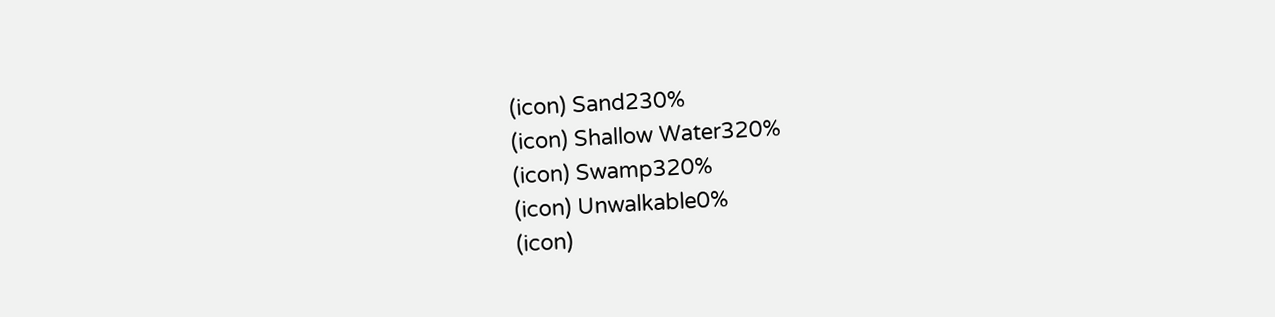(icon) Sand230%
(icon) Shallow Water320%
(icon) Swamp320%
(icon) Unwalkable0%
(icon)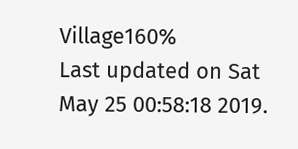Village160%
Last updated on Sat May 25 00:58:18 2019.